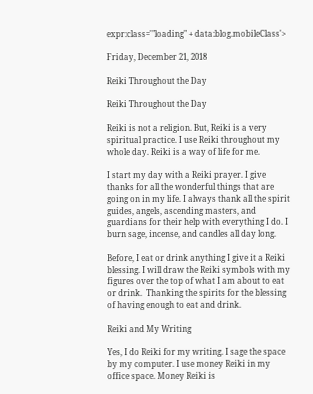expr:class='"loading" + data:blog.mobileClass'>

Friday, December 21, 2018

Reiki Throughout the Day

Reiki Throughout the Day

Reiki is not a religion. But, Reiki is a very spiritual practice. I use Reiki throughout my whole day. Reiki is a way of life for me.

I start my day with a Reiki prayer. I give thanks for all the wonderful things that are going on in my life. I always thank all the spirit guides, angels, ascending masters, and guardians for their help with everything I do. I burn sage, incense, and candles all day long.

Before, I eat or drink anything I give it a Reiki blessing. I will draw the Reiki symbols with my figures over the top of what I am about to eat or drink.  Thanking the spirits for the blessing of having enough to eat and drink.

Reiki and My Writing

Yes, I do Reiki for my writing. I sage the space by my computer. I use money Reiki in my office space. Money Reiki is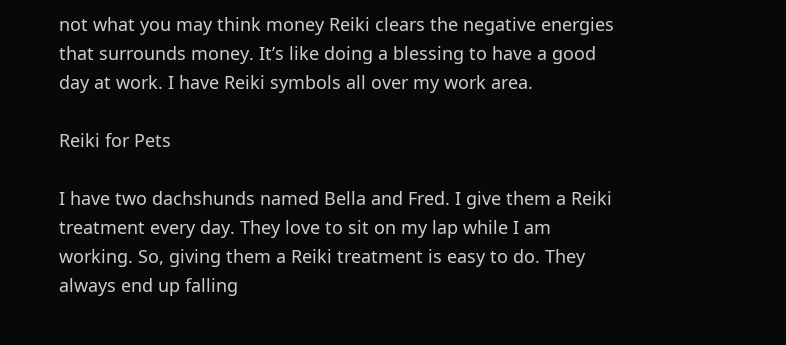not what you may think money Reiki clears the negative energies that surrounds money. It’s like doing a blessing to have a good day at work. I have Reiki symbols all over my work area.

Reiki for Pets

I have two dachshunds named Bella and Fred. I give them a Reiki treatment every day. They love to sit on my lap while I am working. So, giving them a Reiki treatment is easy to do. They always end up falling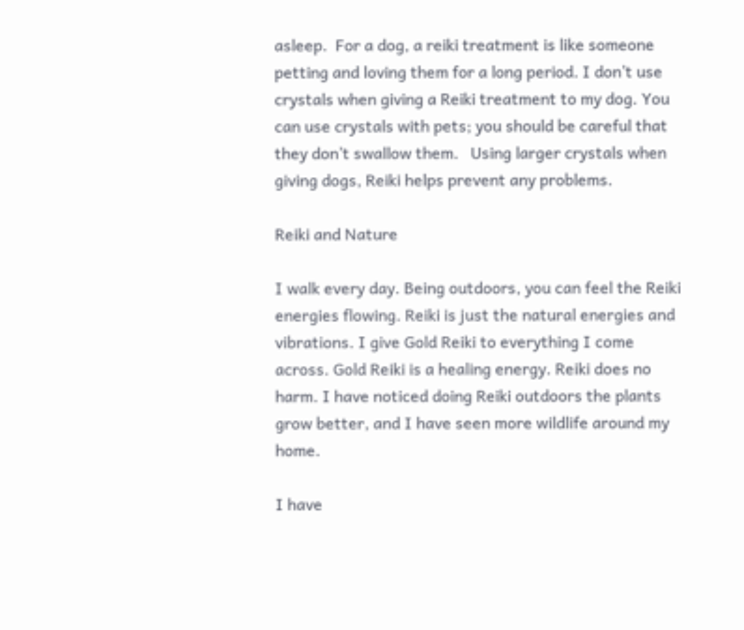asleep.  For a dog, a reiki treatment is like someone petting and loving them for a long period. I don’t use crystals when giving a Reiki treatment to my dog. You can use crystals with pets; you should be careful that they don’t swallow them.   Using larger crystals when giving dogs, Reiki helps prevent any problems.

Reiki and Nature

I walk every day. Being outdoors, you can feel the Reiki energies flowing. Reiki is just the natural energies and vibrations. I give Gold Reiki to everything I come across. Gold Reiki is a healing energy. Reiki does no harm. I have noticed doing Reiki outdoors the plants grow better, and I have seen more wildlife around my home.

I have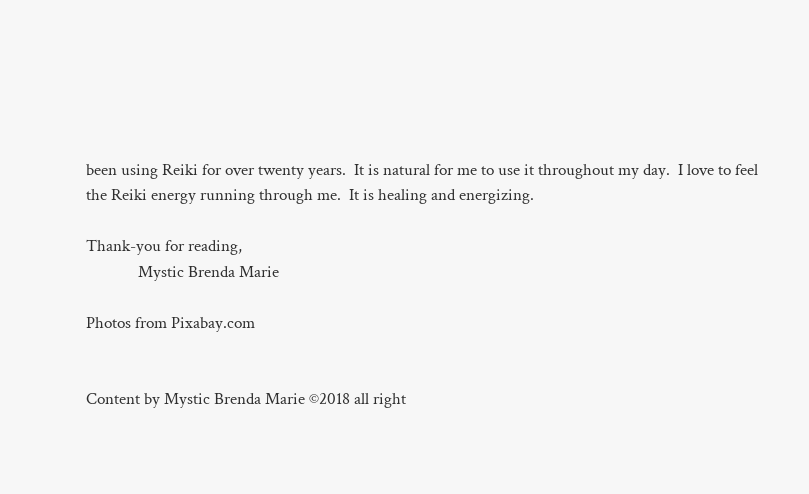been using Reiki for over twenty years.  It is natural for me to use it throughout my day.  I love to feel the Reiki energy running through me.  It is healing and energizing.

Thank-you for reading,
             Mystic Brenda Marie

Photos from Pixabay.com


Content by Mystic Brenda Marie ©2018 all right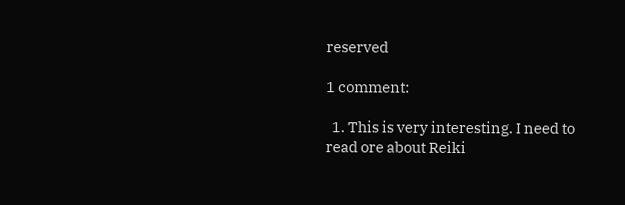reserved

1 comment:

  1. This is very interesting. I need to read ore about Reiki